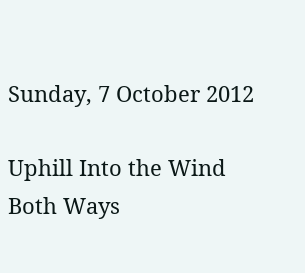Sunday, 7 October 2012

Uphill Into the Wind Both Ways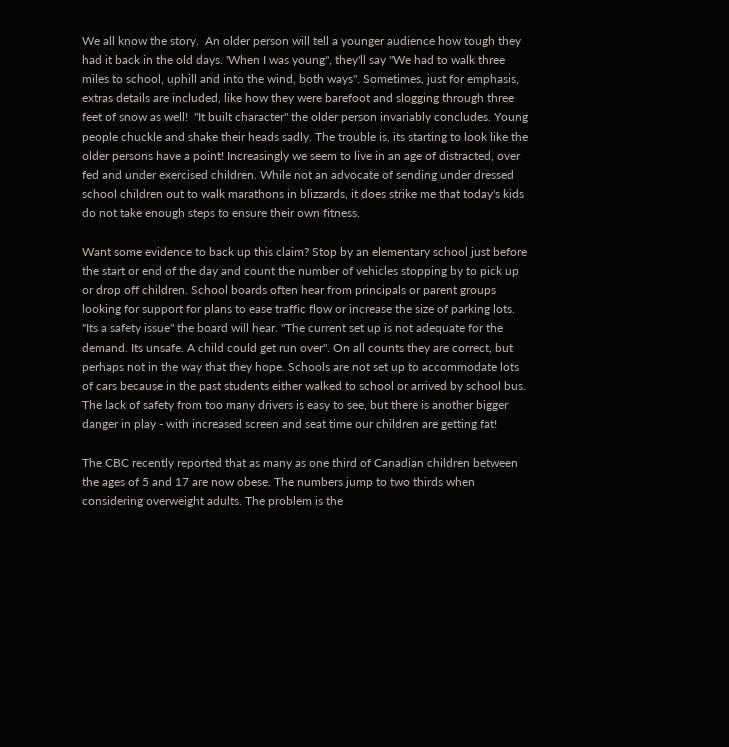We all know the story.  An older person will tell a younger audience how tough they had it back in the old days. 'When I was young", they'll say "We had to walk three miles to school, uphill and into the wind, both ways". Sometimes, just for emphasis, extras details are included, like how they were barefoot and slogging through three feet of snow as well!  "It built character" the older person invariably concludes. Young people chuckle and shake their heads sadly. The trouble is, its starting to look like the older persons have a point! Increasingly we seem to live in an age of distracted, over fed and under exercised children. While not an advocate of sending under dressed school children out to walk marathons in blizzards, it does strike me that today's kids do not take enough steps to ensure their own fitness.

Want some evidence to back up this claim? Stop by an elementary school just before the start or end of the day and count the number of vehicles stopping by to pick up or drop off children. School boards often hear from principals or parent groups looking for support for plans to ease traffic flow or increase the size of parking lots. "Its a safety issue" the board will hear. "The current set up is not adequate for the demand. Its unsafe. A child could get run over". On all counts they are correct, but perhaps not in the way that they hope. Schools are not set up to accommodate lots of cars because in the past students either walked to school or arrived by school bus.  The lack of safety from too many drivers is easy to see, but there is another bigger danger in play - with increased screen and seat time our children are getting fat!

The CBC recently reported that as many as one third of Canadian children between the ages of 5 and 17 are now obese. The numbers jump to two thirds when considering overweight adults. The problem is the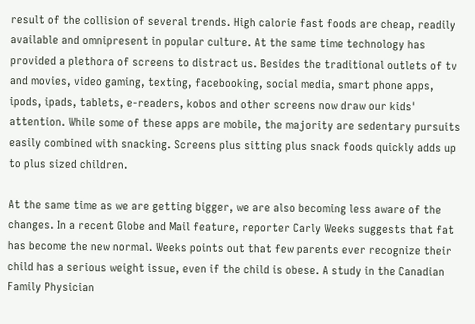result of the collision of several trends. High calorie fast foods are cheap, readily available and omnipresent in popular culture. At the same time technology has provided a plethora of screens to distract us. Besides the traditional outlets of tv and movies, video gaming, texting, facebooking, social media, smart phone apps, ipods, ipads, tablets, e-readers, kobos and other screens now draw our kids' attention. While some of these apps are mobile, the majority are sedentary pursuits easily combined with snacking. Screens plus sitting plus snack foods quickly adds up to plus sized children.

At the same time as we are getting bigger, we are also becoming less aware of the changes. In a recent Globe and Mail feature, reporter Carly Weeks suggests that fat has become the new normal. Weeks points out that few parents ever recognize their child has a serious weight issue, even if the child is obese. A study in the Canadian Family Physician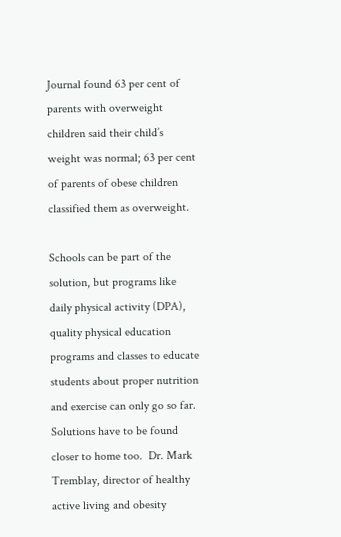Journal found 63 per cent of parents with overweight children said their child’s weight was normal; 63 per cent of parents of obese children classified them as overweight.

Schools can be part of the solution, but programs like daily physical activity (DPA), quality physical education programs and classes to educate students about proper nutrition and exercise can only go so far. Solutions have to be found closer to home too.  Dr. Mark  Tremblay, director of healthy active living and obesity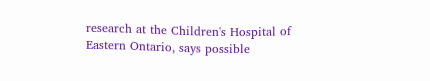research at the Children's Hospital of Eastern Ontario, says possible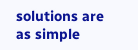solutions are as simple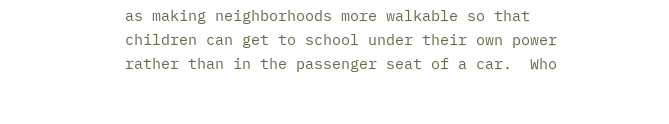as making neighborhoods more walkable so that children can get to school under their own power rather than in the passenger seat of a car.  Who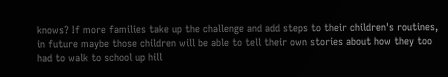knows? If more families take up the challenge and add steps to their children's routines, in future maybe those children will be able to tell their own stories about how they too had to walk to school up hill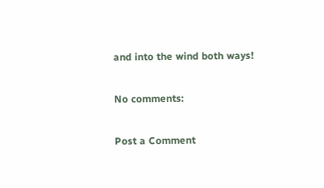and into the wind both ways!

No comments:

Post a Comment